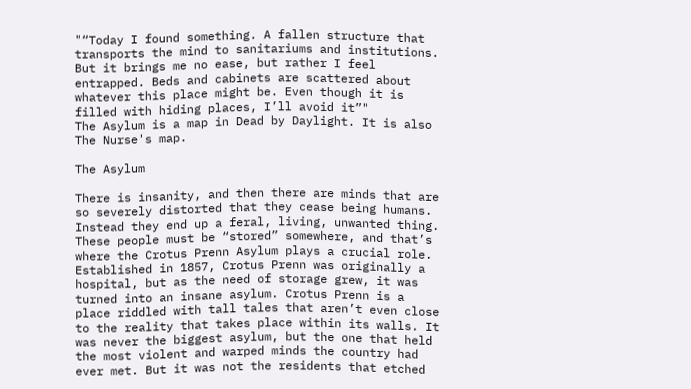"“Today I found something. A fallen structure that transports the mind to sanitariums and institutions. But it brings me no ease, but rather I feel entrapped. Beds and cabinets are scattered about whatever this place might be. Even though it is filled with hiding places, I’ll avoid it”"
The Asylum is a map in Dead by Daylight. It is also The Nurse's map.

The Asylum

There is insanity, and then there are minds that are so severely distorted that they cease being humans. Instead they end up a feral, living, unwanted thing. These people must be “stored” somewhere, and that’s where the Crotus Prenn Asylum plays a crucial role. Established in 1857, Crotus Prenn was originally a hospital, but as the need of storage grew, it was turned into an insane asylum. Crotus Prenn is a place riddled with tall tales that aren’t even close to the reality that takes place within its walls. It was never the biggest asylum, but the one that held the most violent and warped minds the country had ever met. But it was not the residents that etched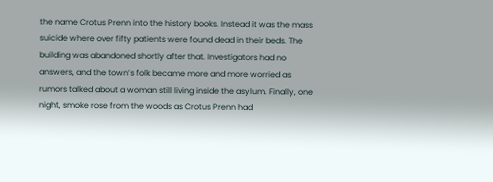the name Crotus Prenn into the history books. Instead it was the mass suicide where over fifty patients were found dead in their beds. The building was abandoned shortly after that. Investigators had no answers, and the town’s folk became more and more worried as rumors talked about a woman still living inside the asylum. Finally, one night, smoke rose from the woods as Crotus Prenn had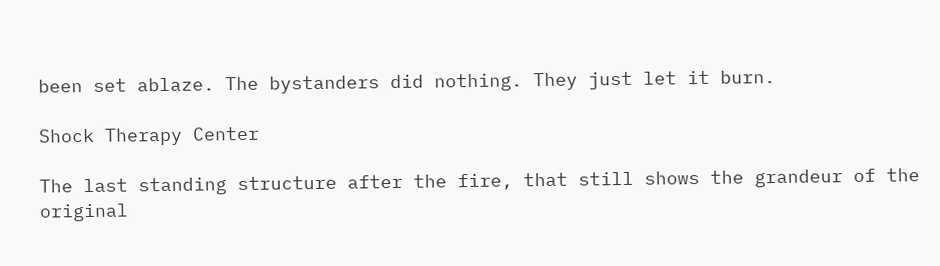been set ablaze. The bystanders did nothing. They just let it burn.

Shock Therapy Center

The last standing structure after the fire, that still shows the grandeur of the original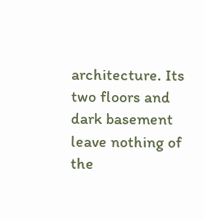architecture. Its two floors and dark basement leave nothing of the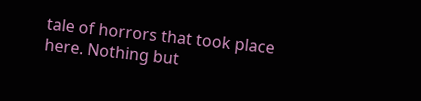tale of horrors that took place here. Nothing but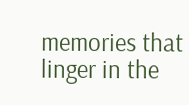memories that linger in the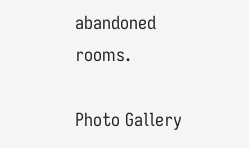abandoned rooms.

Photo Gallery